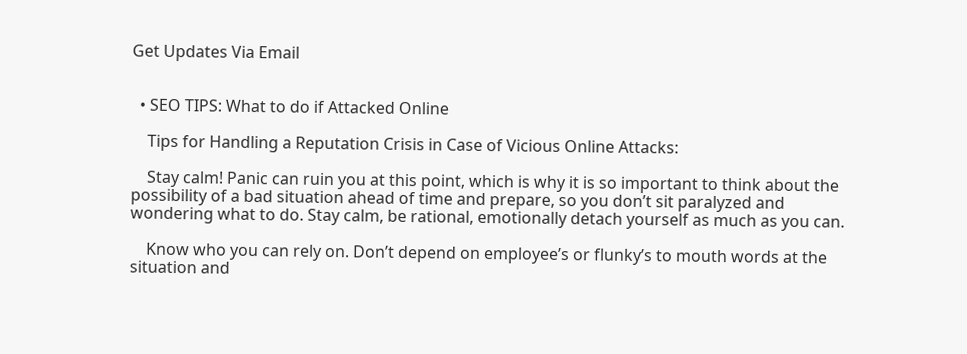Get Updates Via Email


  • SEO TIPS: What to do if Attacked Online

    Tips for Handling a Reputation Crisis in Case of Vicious Online Attacks:

    Stay calm! Panic can ruin you at this point, which is why it is so important to think about the possibility of a bad situation ahead of time and prepare, so you don’t sit paralyzed and wondering what to do. Stay calm, be rational, emotionally detach yourself as much as you can.

    Know who you can rely on. Don’t depend on employee’s or flunky’s to mouth words at the situation and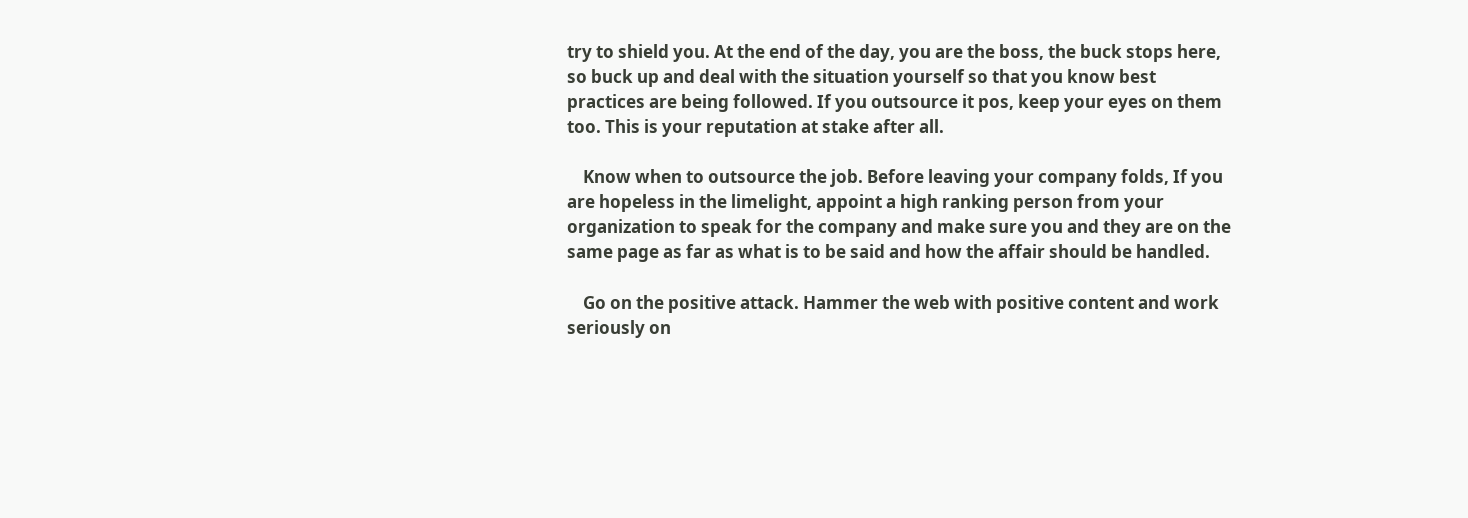try to shield you. At the end of the day, you are the boss, the buck stops here, so buck up and deal with the situation yourself so that you know best practices are being followed. If you outsource it pos, keep your eyes on them too. This is your reputation at stake after all.

    Know when to outsource the job. Before leaving your company folds, If you are hopeless in the limelight, appoint a high ranking person from your organization to speak for the company and make sure you and they are on the same page as far as what is to be said and how the affair should be handled.

    Go on the positive attack. Hammer the web with positive content and work seriously on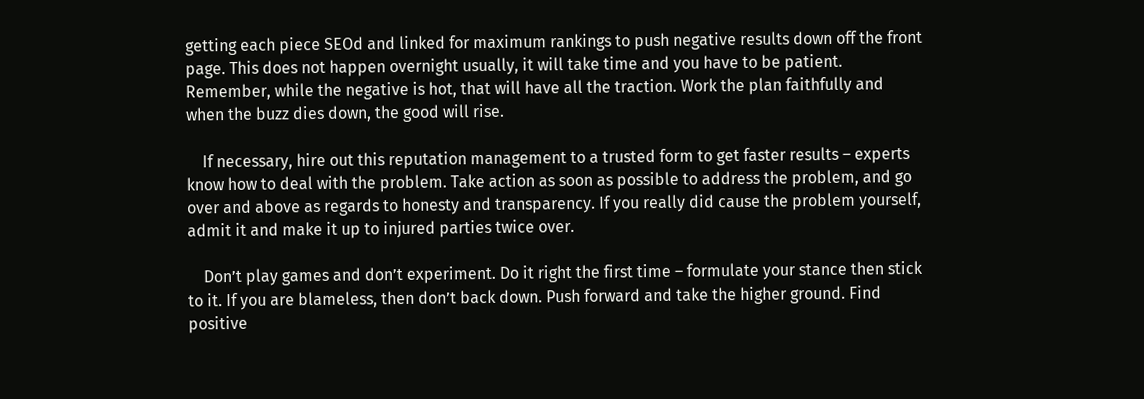getting each piece SEOd and linked for maximum rankings to push negative results down off the front page. This does not happen overnight usually, it will take time and you have to be patient. Remember, while the negative is hot, that will have all the traction. Work the plan faithfully and when the buzz dies down, the good will rise.

    If necessary, hire out this reputation management to a trusted form to get faster results – experts know how to deal with the problem. Take action as soon as possible to address the problem, and go over and above as regards to honesty and transparency. If you really did cause the problem yourself, admit it and make it up to injured parties twice over.

    Don’t play games and don’t experiment. Do it right the first time – formulate your stance then stick to it. If you are blameless, then don’t back down. Push forward and take the higher ground. Find positive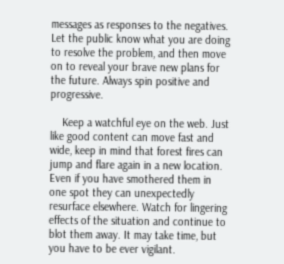messages as responses to the negatives. Let the public know what you are doing to resolve the problem, and then move on to reveal your brave new plans for the future. Always spin positive and progressive.

    Keep a watchful eye on the web. Just like good content can move fast and wide, keep in mind that forest fires can jump and flare again in a new location. Even if you have smothered them in one spot they can unexpectedly resurface elsewhere. Watch for lingering effects of the situation and continue to blot them away. It may take time, but you have to be ever vigilant.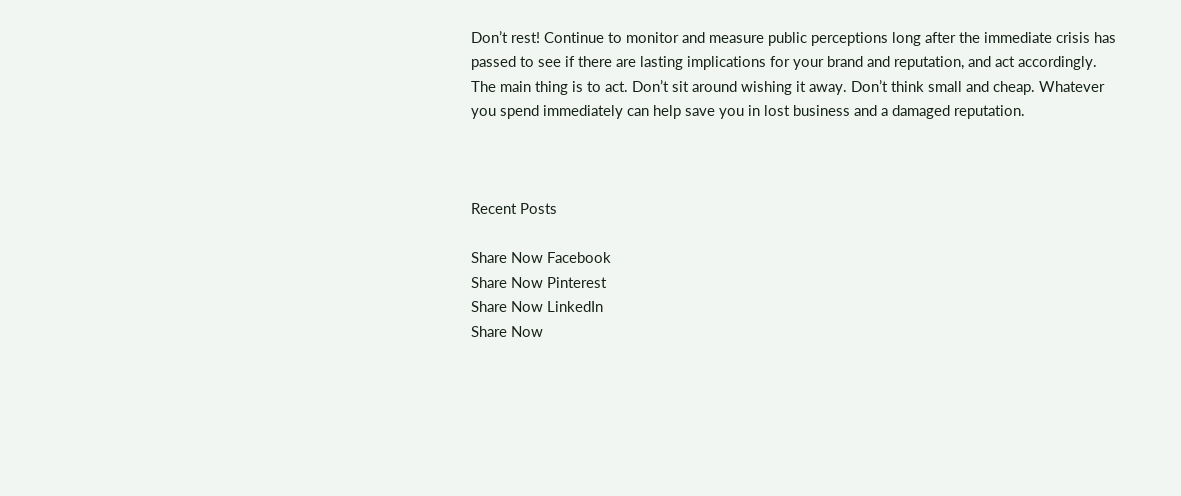Don’t rest! Continue to monitor and measure public perceptions long after the immediate crisis has passed to see if there are lasting implications for your brand and reputation, and act accordingly. The main thing is to act. Don’t sit around wishing it away. Don’t think small and cheap. Whatever you spend immediately can help save you in lost business and a damaged reputation.



Recent Posts

Share Now Facebook
Share Now Pinterest
Share Now LinkedIn
Share Now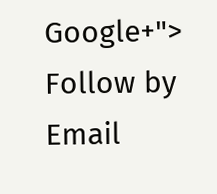Google+">
Follow by Email